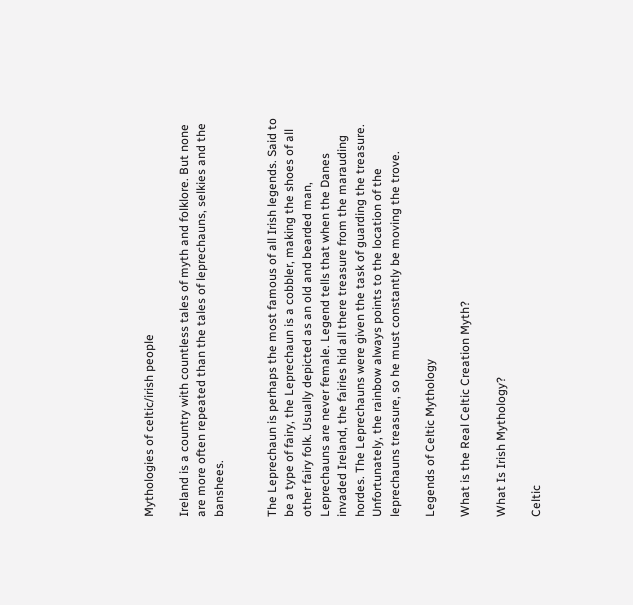Mythologies of celtic/irish people

Ireland is a country with countless tales of myth and folklore. But none are more often repeated than the tales of leprechauns, selkies and the banshees.


The Leprechaun is perhaps the most famous of all Irish legends. Said to be a type of fairy, the Leprechaun is a cobbler, making the shoes of all other fairy folk. Usually depicted as an old and bearded man, Leprechauns are never female. Legend tells that when the Danes invaded Ireland, the fairies hid all there treasure from the marauding hordes. The Leprechauns were given the task of guarding the treasure. Unfortunately, the rainbow always points to the location of the leprechauns treasure, so he must constantly be moving the trove.

Legends of Celtic Mythology

What is the Real Celtic Creation Myth?

What Is Irish Mythology?

Celtic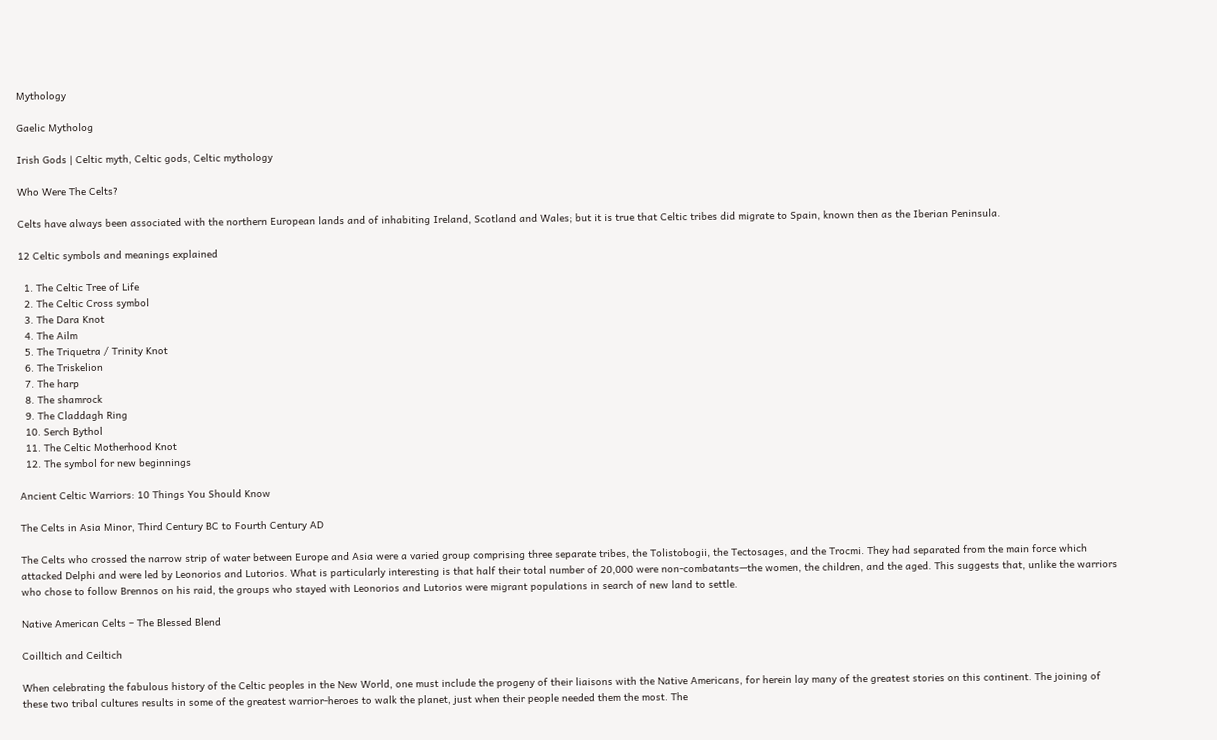Mythology

Gaelic Mytholog

Irish Gods | Celtic myth, Celtic gods, Celtic mythology

Who Were The Celts?

Celts have always been associated with the northern European lands and of inhabiting Ireland, Scotland and Wales; but it is true that Celtic tribes did migrate to Spain, known then as the Iberian Peninsula.

12 Celtic symbols and meanings explained

  1. The Celtic Tree of Life
  2. The Celtic Cross symbol
  3. The Dara Knot
  4. The Ailm
  5. The Triquetra / Trinity Knot
  6. The Triskelion
  7. The harp
  8. The shamrock
  9. The Claddagh Ring
  10. Serch Bythol
  11. The Celtic Motherhood Knot
  12. The symbol for new beginnings

Ancient Celtic Warriors: 10 Things You Should Know

The Celts in Asia Minor, Third Century BC to Fourth Century AD

The Celts who crossed the narrow strip of water between Europe and Asia were a varied group comprising three separate tribes, the Tolistobogii, the Tectosages, and the Trocmi. They had separated from the main force which attacked Delphi and were led by Leonorios and Lutorios. What is particularly interesting is that half their total number of 20,000 were non-combatants—the women, the children, and the aged. This suggests that, unlike the warriors who chose to follow Brennos on his raid, the groups who stayed with Leonorios and Lutorios were migrant populations in search of new land to settle.

Native American Celts – The Blessed Blend

Coilltich and Ceiltich

When celebrating the fabulous history of the Celtic peoples in the New World, one must include the progeny of their liaisons with the Native Americans, for herein lay many of the greatest stories on this continent. The joining of these two tribal cultures results in some of the greatest warrior-heroes to walk the planet, just when their people needed them the most. The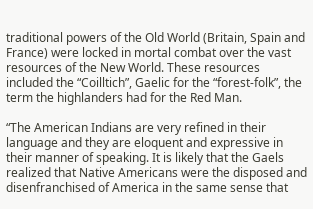traditional powers of the Old World (Britain, Spain and France) were locked in mortal combat over the vast resources of the New World. These resources included the “Coilltich”, Gaelic for the “forest-folk”, the term the highlanders had for the Red Man.

“The American Indians are very refined in their language and they are eloquent and expressive in their manner of speaking. It is likely that the Gaels realized that Native Americans were the disposed and disenfranchised of America in the same sense that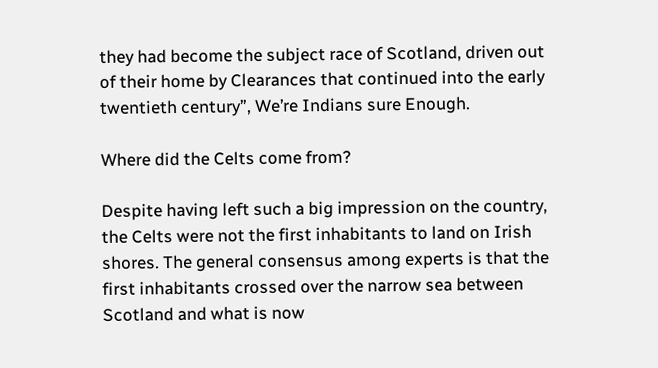they had become the subject race of Scotland, driven out of their home by Clearances that continued into the early twentieth century”, We’re Indians sure Enough.

Where did the Celts come from?

Despite having left such a big impression on the country, the Celts were not the first inhabitants to land on Irish shores. The general consensus among experts is that the first inhabitants crossed over the narrow sea between Scotland and what is now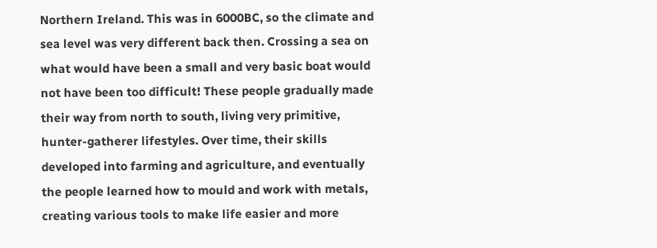Northern Ireland. This was in 6000BC, so the climate and sea level was very different back then. Crossing a sea on what would have been a small and very basic boat would not have been too difficult! These people gradually made their way from north to south, living very primitive, hunter-gatherer lifestyles. Over time, their skills developed into farming and agriculture, and eventually the people learned how to mould and work with metals, creating various tools to make life easier and more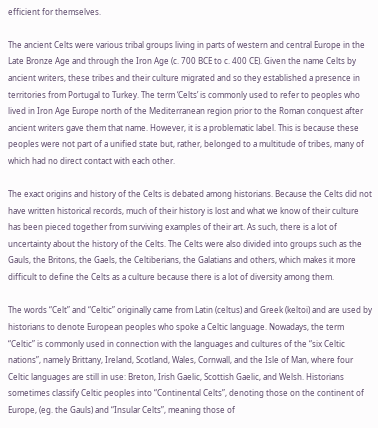efficient for themselves.

The ancient Celts were various tribal groups living in parts of western and central Europe in the Late Bronze Age and through the Iron Age (c. 700 BCE to c. 400 CE). Given the name Celts by ancient writers, these tribes and their culture migrated and so they established a presence in territories from Portugal to Turkey. The term ‘Celts’ is commonly used to refer to peoples who lived in Iron Age Europe north of the Mediterranean region prior to the Roman conquest after ancient writers gave them that name. However, it is a problematic label. This is because these peoples were not part of a unified state but, rather, belonged to a multitude of tribes, many of which had no direct contact with each other.

The exact origins and history of the Celts is debated among historians. Because the Celts did not have written historical records, much of their history is lost and what we know of their culture has been pieced together from surviving examples of their art. As such, there is a lot of uncertainty about the history of the Celts. The Celts were also divided into groups such as the Gauls, the Britons, the Gaels, the Celtiberians, the Galatians and others, which makes it more difficult to define the Celts as a culture because there is a lot of diversity among them.

The words “Celt” and “Celtic” originally came from Latin (celtus) and Greek (keltoi) and are used by historians to denote European peoples who spoke a Celtic language. Nowadays, the term “Celtic” is commonly used in connection with the languages and cultures of the “six Celtic nations”, namely Brittany, Ireland, Scotland, Wales, Cornwall, and the Isle of Man, where four Celtic languages are still in use: Breton, Irish Gaelic, Scottish Gaelic, and Welsh. Historians sometimes classify Celtic peoples into “Continental Celts”, denoting those on the continent of Europe, (eg. the Gauls) and “Insular Celts”, meaning those of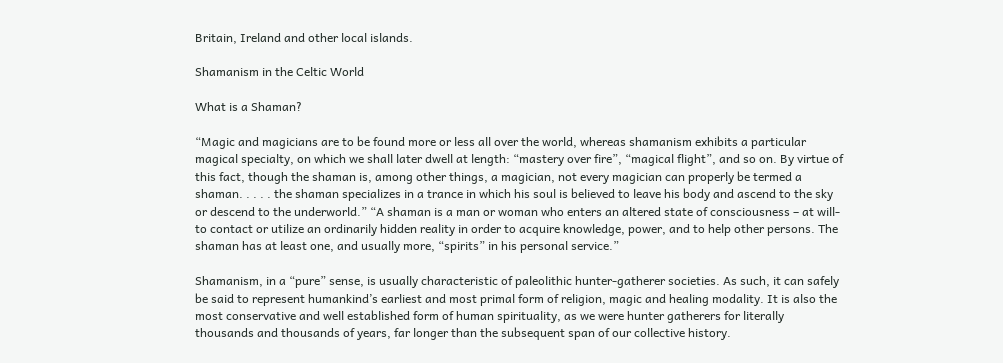Britain, Ireland and other local islands.

Shamanism in the Celtic World

What is a Shaman?

“Magic and magicians are to be found more or less all over the world, whereas shamanism exhibits a particular magical specialty, on which we shall later dwell at length: “mastery over fire”, “magical flight”, and so on. By virtue of this fact, though the shaman is, among other things, a magician, not every magician can properly be termed a shaman. . . . . the shaman specializes in a trance in which his soul is believed to leave his body and ascend to the sky or descend to the underworld.” “A shaman is a man or woman who enters an altered state of consciousness – at will- to contact or utilize an ordinarily hidden reality in order to acquire knowledge, power, and to help other persons. The shaman has at least one, and usually more, “spirits” in his personal service.”

Shamanism, in a “pure” sense, is usually characteristic of paleolithic hunter-gatherer societies. As such, it can safely be said to represent humankind’s earliest and most primal form of religion, magic and healing modality. It is also the most conservative and well established form of human spirituality, as we were hunter gatherers for literally thousands and thousands of years, far longer than the subsequent span of our collective history.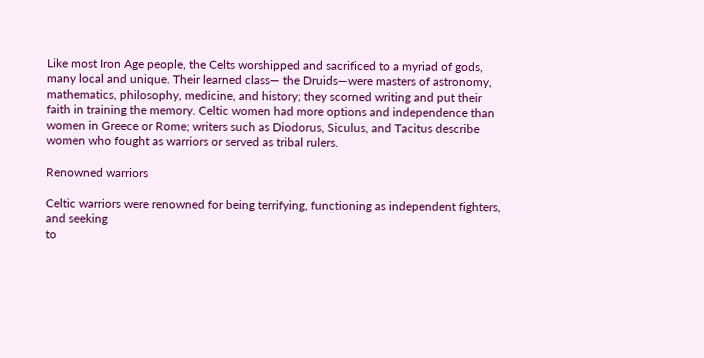Like most Iron Age people, the Celts worshipped and sacrificed to a myriad of gods, many local and unique. Their learned class— the Druids—were masters of astronomy, mathematics, philosophy, medicine, and history; they scorned writing and put their faith in training the memory. Celtic women had more options and independence than women in Greece or Rome; writers such as Diodorus, Siculus, and Tacitus describe women who fought as warriors or served as tribal rulers.

Renowned warriors

Celtic warriors were renowned for being terrifying, functioning as independent fighters, and seeking
to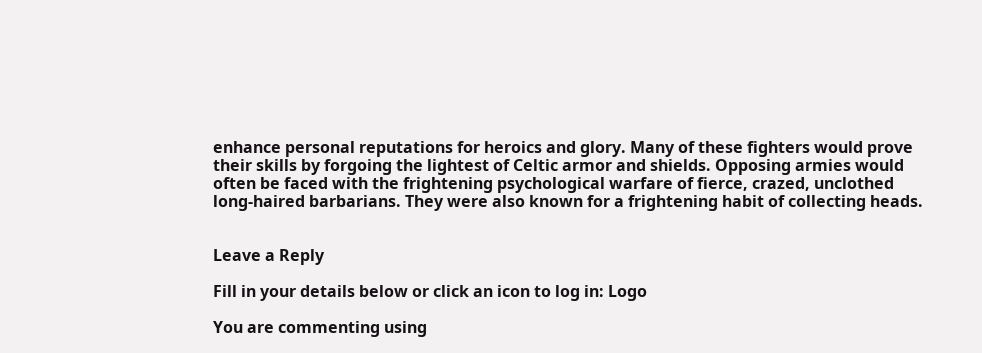enhance personal reputations for heroics and glory. Many of these fighters would prove their skills by forgoing the lightest of Celtic armor and shields. Opposing armies would often be faced with the frightening psychological warfare of fierce, crazed, unclothed long-haired barbarians. They were also known for a frightening habit of collecting heads.


Leave a Reply

Fill in your details below or click an icon to log in: Logo

You are commenting using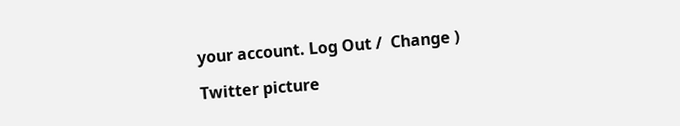your account. Log Out /  Change )

Twitter picture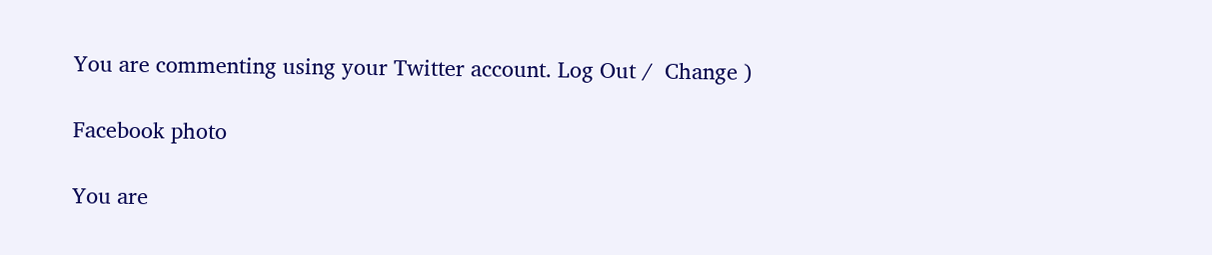You are commenting using your Twitter account. Log Out /  Change )

Facebook photo

You are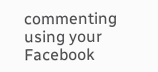commenting using your Facebook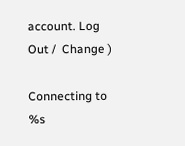account. Log Out /  Change )

Connecting to %s